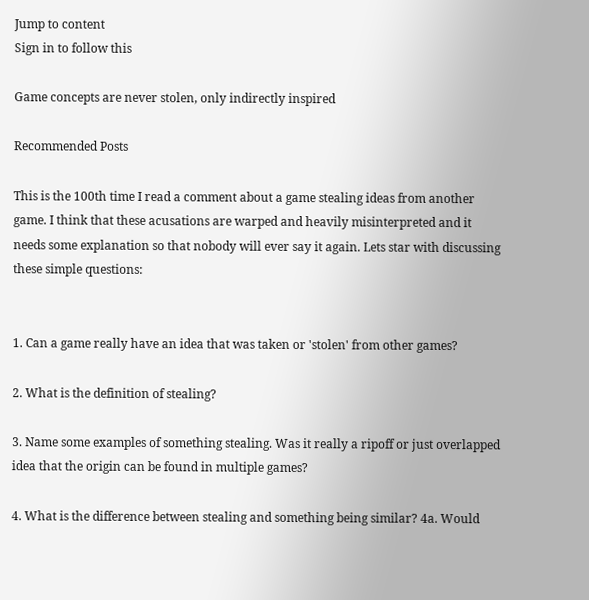Jump to content
Sign in to follow this

Game concepts are never stolen, only indirectly inspired

Recommended Posts

This is the 100th time I read a comment about a game stealing ideas from another game. I think that these acusations are warped and heavily misinterpreted and it needs some explanation so that nobody will ever say it again. Lets star with discussing these simple questions:


1. Can a game really have an idea that was taken or 'stolen' from other games?

2. What is the definition of stealing?

3. Name some examples of something stealing. Was it really a ripoff or just overlapped idea that the origin can be found in multiple games?

4. What is the difference between stealing and something being similar? 4a. Would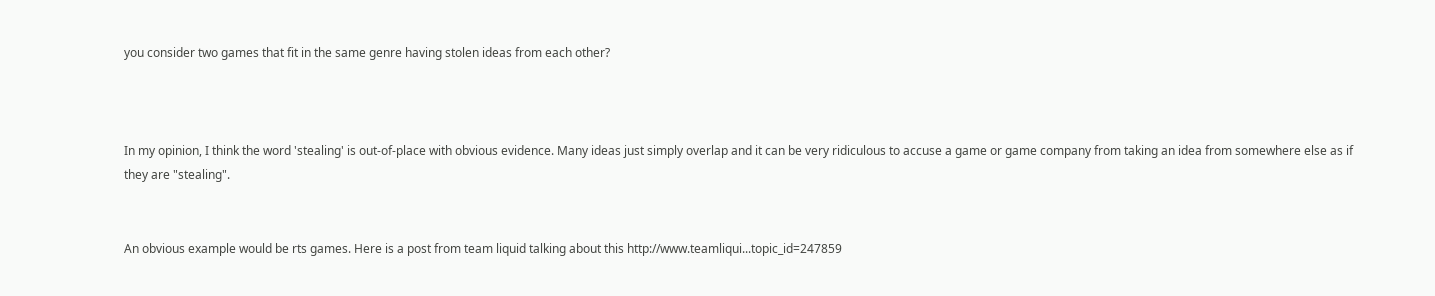you consider two games that fit in the same genre having stolen ideas from each other?



In my opinion, I think the word 'stealing' is out-of-place with obvious evidence. Many ideas just simply overlap and it can be very ridiculous to accuse a game or game company from taking an idea from somewhere else as if they are "stealing".


An obvious example would be rts games. Here is a post from team liquid talking about this http://www.teamliqui...topic_id=247859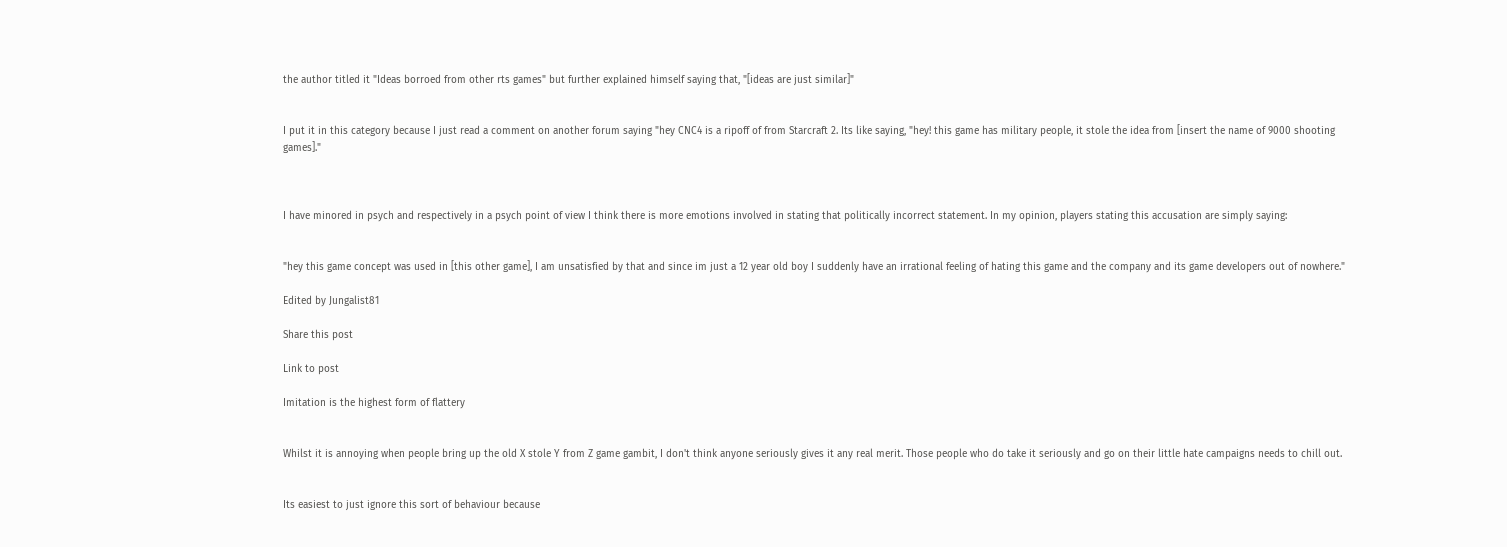the author titled it "Ideas borroed from other rts games" but further explained himself saying that, "[ideas are just similar]"


I put it in this category because I just read a comment on another forum saying "hey CNC4 is a ripoff of from Starcraft 2. Its like saying, "hey! this game has military people, it stole the idea from [insert the name of 9000 shooting games]."



I have minored in psych and respectively in a psych point of view I think there is more emotions involved in stating that politically incorrect statement. In my opinion, players stating this accusation are simply saying:


"hey this game concept was used in [this other game], I am unsatisfied by that and since im just a 12 year old boy I suddenly have an irrational feeling of hating this game and the company and its game developers out of nowhere."

Edited by Jungalist81

Share this post

Link to post

Imitation is the highest form of flattery


Whilst it is annoying when people bring up the old X stole Y from Z game gambit, I don't think anyone seriously gives it any real merit. Those people who do take it seriously and go on their little hate campaigns needs to chill out.


Its easiest to just ignore this sort of behaviour because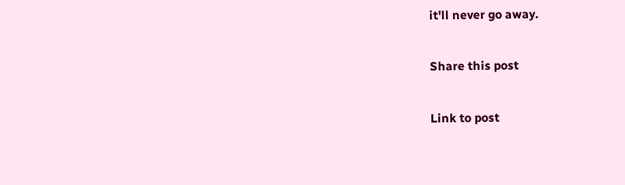it'll never go away.

Share this post

Link to post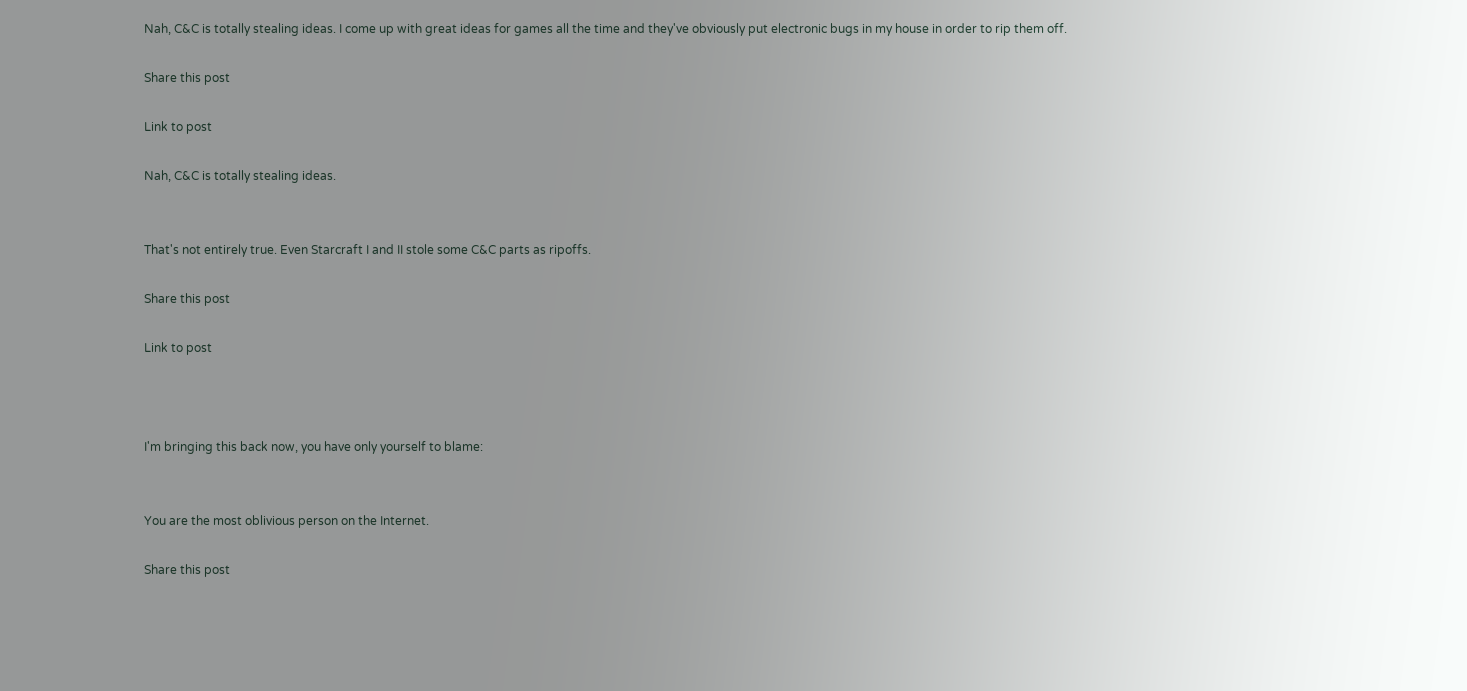Nah, C&C is totally stealing ideas. I come up with great ideas for games all the time and they've obviously put electronic bugs in my house in order to rip them off.

Share this post

Link to post

Nah, C&C is totally stealing ideas.


That's not entirely true. Even Starcraft I and II stole some C&C parts as ripoffs.

Share this post

Link to post



I'm bringing this back now, you have only yourself to blame:


You are the most oblivious person on the Internet.

Share this post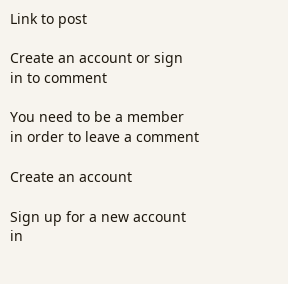Link to post

Create an account or sign in to comment

You need to be a member in order to leave a comment

Create an account

Sign up for a new account in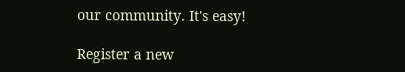our community. It's easy!

Register a new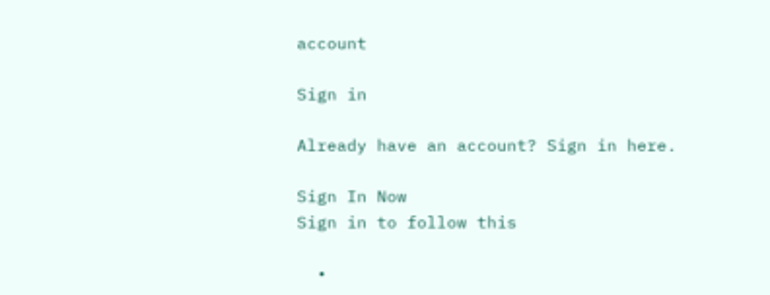account

Sign in

Already have an account? Sign in here.

Sign In Now
Sign in to follow this

  •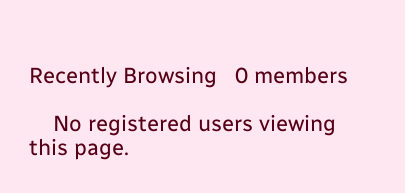Recently Browsing   0 members

    No registered users viewing this page.